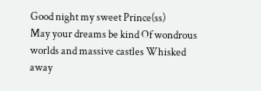Good night my sweet Prince(ss)
May your dreams be kind Of wondrous worlds and massive castles Whisked away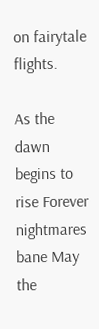on fairytale flights.

As the dawn begins to rise Forever nightmares bane May the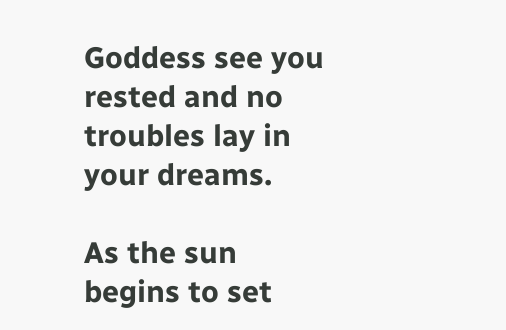Goddess see you rested and no troubles lay in your dreams.

As the sun begins to set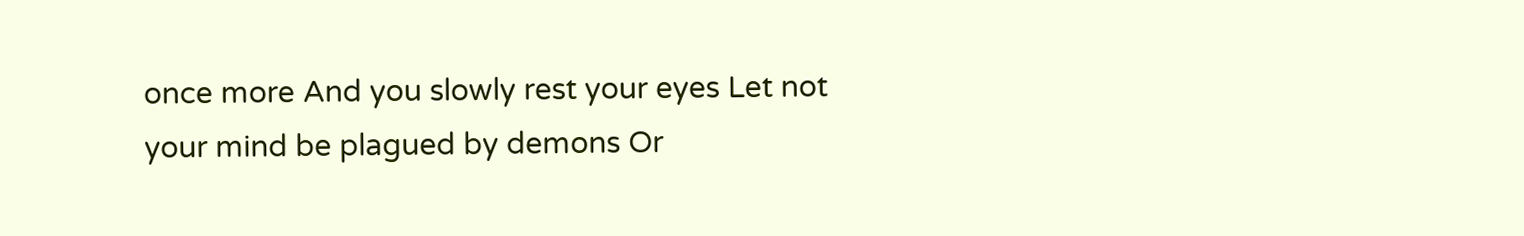once more And you slowly rest your eyes Let not your mind be plagued by demons Or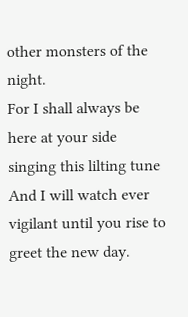other monsters of the night.
For I shall always be here at your side singing this lilting tune And I will watch ever vigilant until you rise to greet the new day.